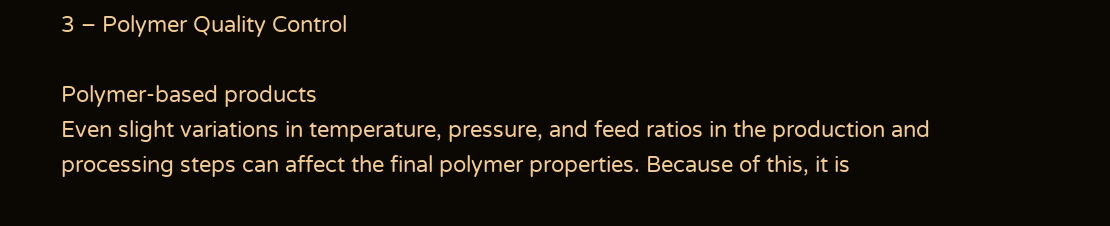3 – Polymer Quality Control

Polymer-based products
Even slight variations in temperature, pressure, and feed ratios in the production and processing steps can affect the final polymer properties. Because of this, it is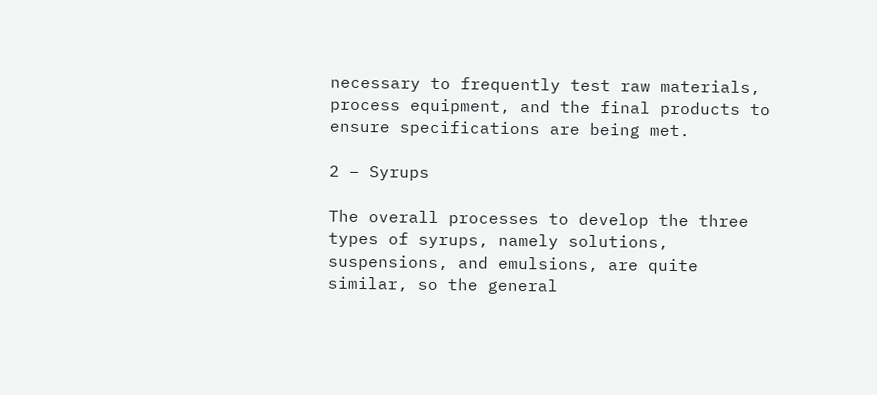necessary to frequently test raw materials, process equipment, and the final products to ensure specifications are being met.

2 – Syrups

The overall processes to develop the three types of syrups, namely solutions, suspensions, and emulsions, are quite similar, so the general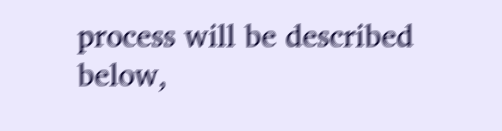process will be described below,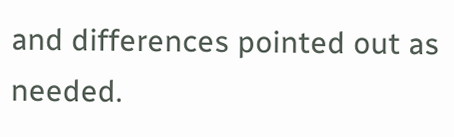and differences pointed out as needed.